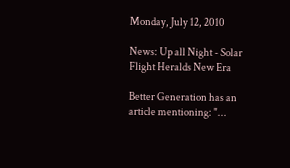Monday, July 12, 2010

News: Up all Night - Solar Flight Heralds New Era

Better Generation has an article mentioning: "...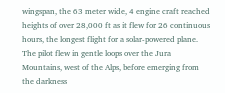wingspan, the 63 meter wide, 4 engine craft reached heights of over 28,000 ft as it flew for 26 continuous hours, the longest flight for a solar-powered plane. The pilot flew in gentle loops over the Jura Mountains, west of the Alps, before emerging from the darkness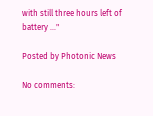with still three hours left of battery ..."

Posted by Photonic News

No comments: